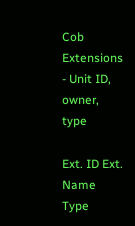Cob Extensions - Unit ID, owner, type

Ext. ID Ext. Name Type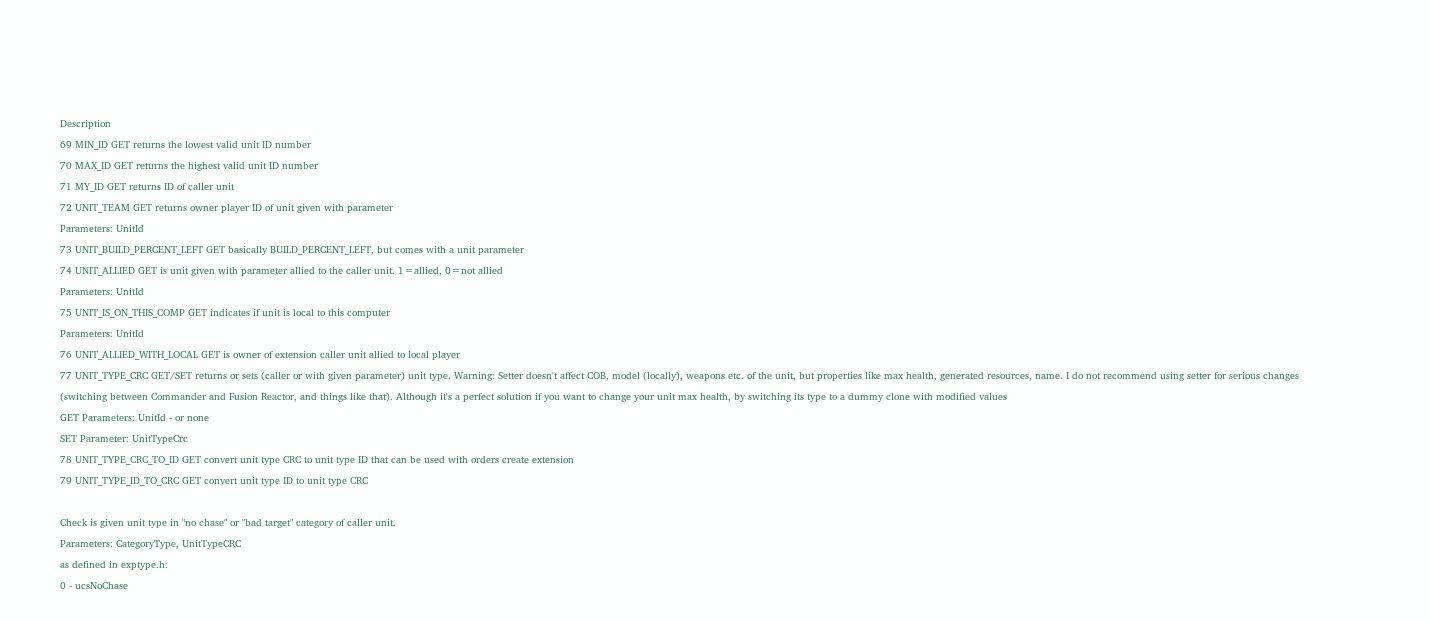Description
69 MIN_ID GET returns the lowest valid unit ID number
70 MAX_ID GET returns the highest valid unit ID number
71 MY_ID GET returns ID of caller unit
72 UNIT_TEAM GET returns owner player ID of unit given with parameter
Parameters: UnitId
73 UNIT_BUILD_PERCENT_LEFT GET basically BUILD_PERCENT_LEFT, but comes with a unit parameter
74 UNIT_ALLIED GET is unit given with parameter allied to the caller unit. 1=allied, 0=not allied
Parameters: UnitId
75 UNIT_IS_ON_THIS_COMP GET indicates if unit is local to this computer
Parameters: UnitId
76 UNIT_ALLIED_WITH_LOCAL GET is owner of extension caller unit allied to local player
77 UNIT_TYPE_CRC GET/SET returns or sets (caller or with given parameter) unit type. Warning: Setter doesn't affect COB, model (locally), weapons etc. of the unit, but properties like max health, generated resources, name. I do not recommend using setter for serious changes (switching between Commander and Fusion Reactor, and things like that). Although it's a perfect solution if you want to change your unit max health, by switching its type to a dummy clone with modified values
GET Parameters: UnitId - or none
SET Parameter: UnitTypeCrc
78 UNIT_TYPE_CRC_TO_ID GET convert unit type CRC to unit type ID that can be used with orders create extension
79 UNIT_TYPE_ID_TO_CRC GET convert unit type ID to unit type CRC

Check is given unit type in "no chase" or "bad target" category of caller unit.
Parameters: CategoryType, UnitTypeCRC
as defined in exptype.h:
0 - ucsNoChase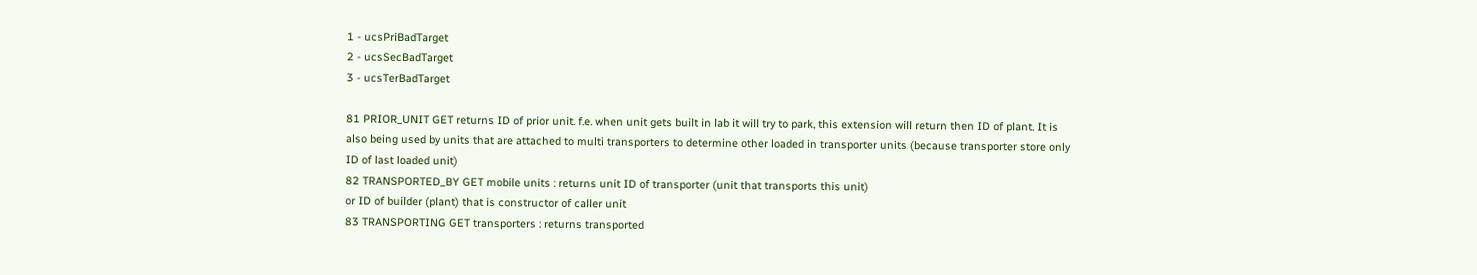1 - ucsPriBadTarget
2 - ucsSecBadTarget
3 - ucsTerBadTarget

81 PRIOR_UNIT GET returns ID of prior unit. f.e. when unit gets built in lab it will try to park, this extension will return then ID of plant. It is also being used by units that are attached to multi transporters to determine other loaded in transporter units (because transporter store only ID of last loaded unit)
82 TRANSPORTED_BY GET mobile units : returns unit ID of transporter (unit that transports this unit)
or ID of builder (plant) that is constructor of caller unit
83 TRANSPORTING GET transporters : returns transported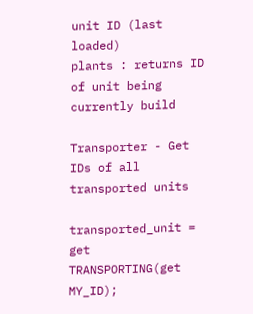unit ID (last loaded)
plants : returns ID of unit being currently build

Transporter - Get IDs of all transported units

transported_unit = get TRANSPORTING(get MY_ID);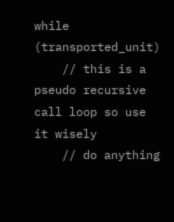while (transported_unit)
    // this is a pseudo recursive call loop so use it wisely
    // do anything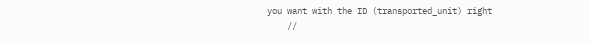you want with the ID (transported_unit) right
    //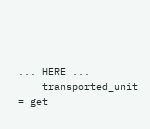... HERE ...
    transported_unit = get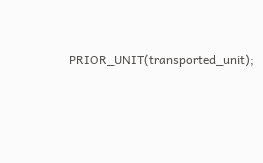PRIOR_UNIT(transported_unit);